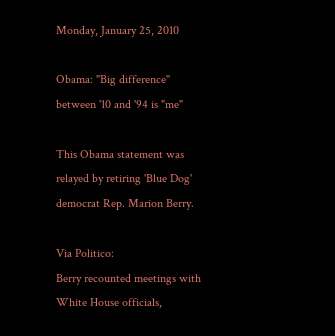Monday, January 25, 2010

Obama: "Big difference" between '10 and '94 is "me"

This Obama statement was relayed by retiring 'Blue Dog' democrat Rep. Marion Berry.

Via Politico:
Berry recounted meetings with White House officials,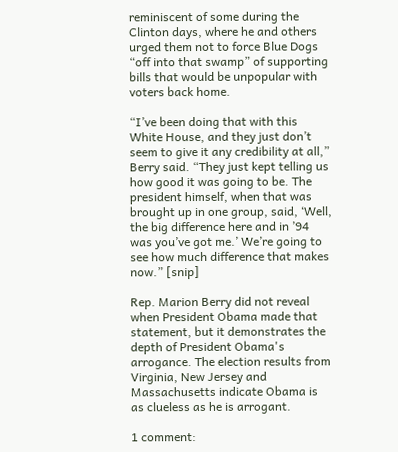reminiscent of some during the Clinton days, where he and others urged them not to force Blue Dogs “off into that swamp” of supporting bills that would be unpopular with voters back home.

“I’ve been doing that with this White House, and they just don’t seem to give it any credibility at all,” Berry said. “They just kept telling us how good it was going to be. The president himself, when that was brought up in one group, said, ‘Well, the big difference here and in ’94 was you’ve got me.’ We’re going to see how much difference that makes now.” [snip]

Rep. Marion Berry did not reveal when President Obama made that statement, but it demonstrates the depth of President Obama's arrogance. The election results from Virginia, New Jersey and Massachusetts indicate Obama is as clueless as he is arrogant.

1 comment: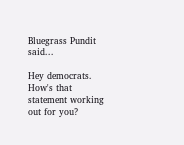Bluegrass Pundit said...

Hey democrats. How's that statement working out for you?